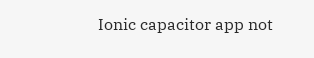Ionic capacitor app not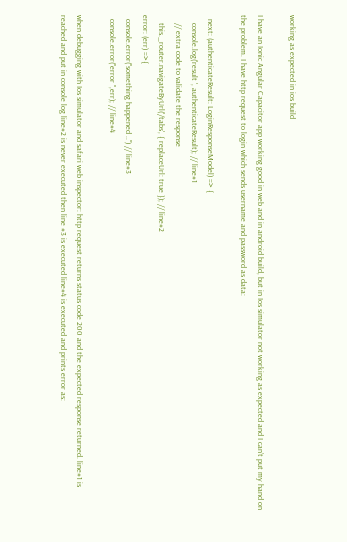working as expected in ios build

I have an Ionic Angular Capacitor app working good in web and in android build, but in Ios simulator not working as expected and I can’t put my hand on the problem. I have http request to login which sends username and password as data:

  next: (authenticateResult: LoginResponseModel) => {
    console.log('result ', authenticateResult); // line#1
    // extra code to validate the response
    this._router.navigateByUrl('/tabs', { replaceUrl: true }); // line#2
error: (err) =>{
  console.error("something happened ..") // line#3
  console.error("error ",err); // line#4

when debugging with Ios simulator and safari web inspector: http request returns status code 200 and the expected response returned. line#1 is reached and put in console log line#2 is never executed then line #3 is executed line#4 is executed and prints error as: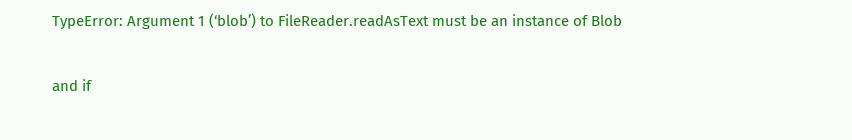TypeError: Argument 1 (‘blob’) to FileReader.readAsText must be an instance of Blob

and if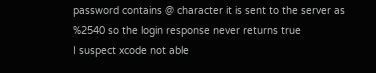password contains @ character it is sent to the server as %2540 so the login response never returns true
I suspect xcode not able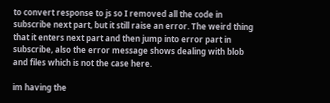to convert response to js so I removed all the code in subscribe next part, but it still raise an error. The weird thing that it enters next part and then jump into error part in subscribe, also the error message shows dealing with blob and files which is not the case here.

im having the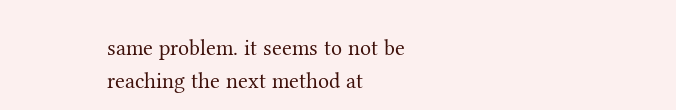same problem. it seems to not be reaching the next method at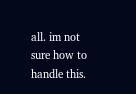all. im not sure how to handle this.